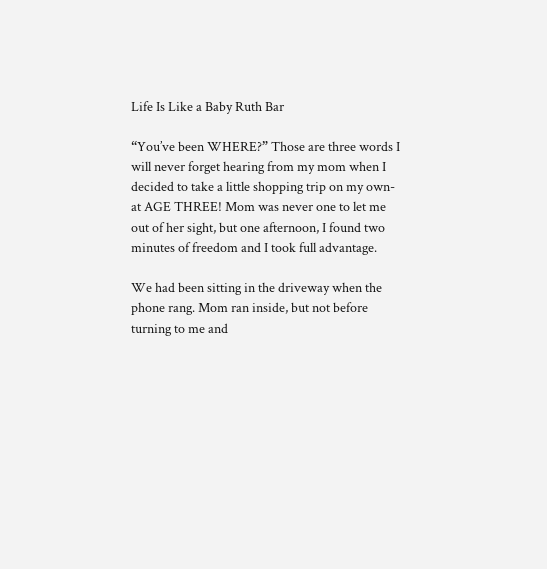Life Is Like a Baby Ruth Bar

“You’ve been WHERE?” Those are three words I will never forget hearing from my mom when I decided to take a little shopping trip on my own-at AGE THREE! Mom was never one to let me out of her sight, but one afternoon, I found two minutes of freedom and I took full advantage.

We had been sitting in the driveway when the phone rang. Mom ran inside, but not before turning to me and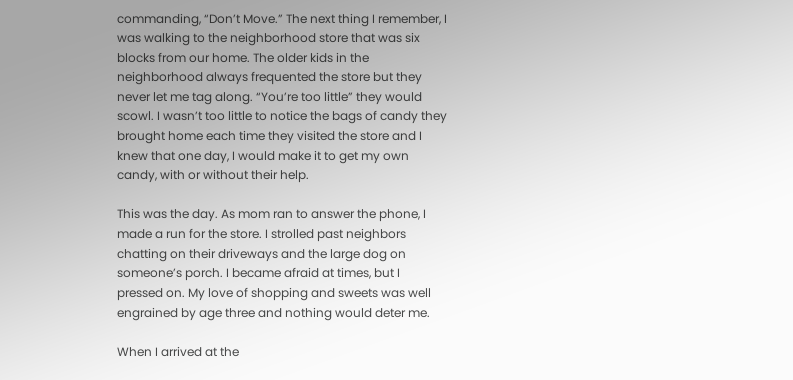commanding, “Don’t Move.” The next thing I remember, I was walking to the neighborhood store that was six blocks from our home. The older kids in the neighborhood always frequented the store but they never let me tag along. “You’re too little” they would scowl. I wasn’t too little to notice the bags of candy they brought home each time they visited the store and I knew that one day, I would make it to get my own candy, with or without their help.

This was the day. As mom ran to answer the phone, I made a run for the store. I strolled past neighbors chatting on their driveways and the large dog on someone’s porch. I became afraid at times, but I pressed on. My love of shopping and sweets was well engrained by age three and nothing would deter me.

When I arrived at the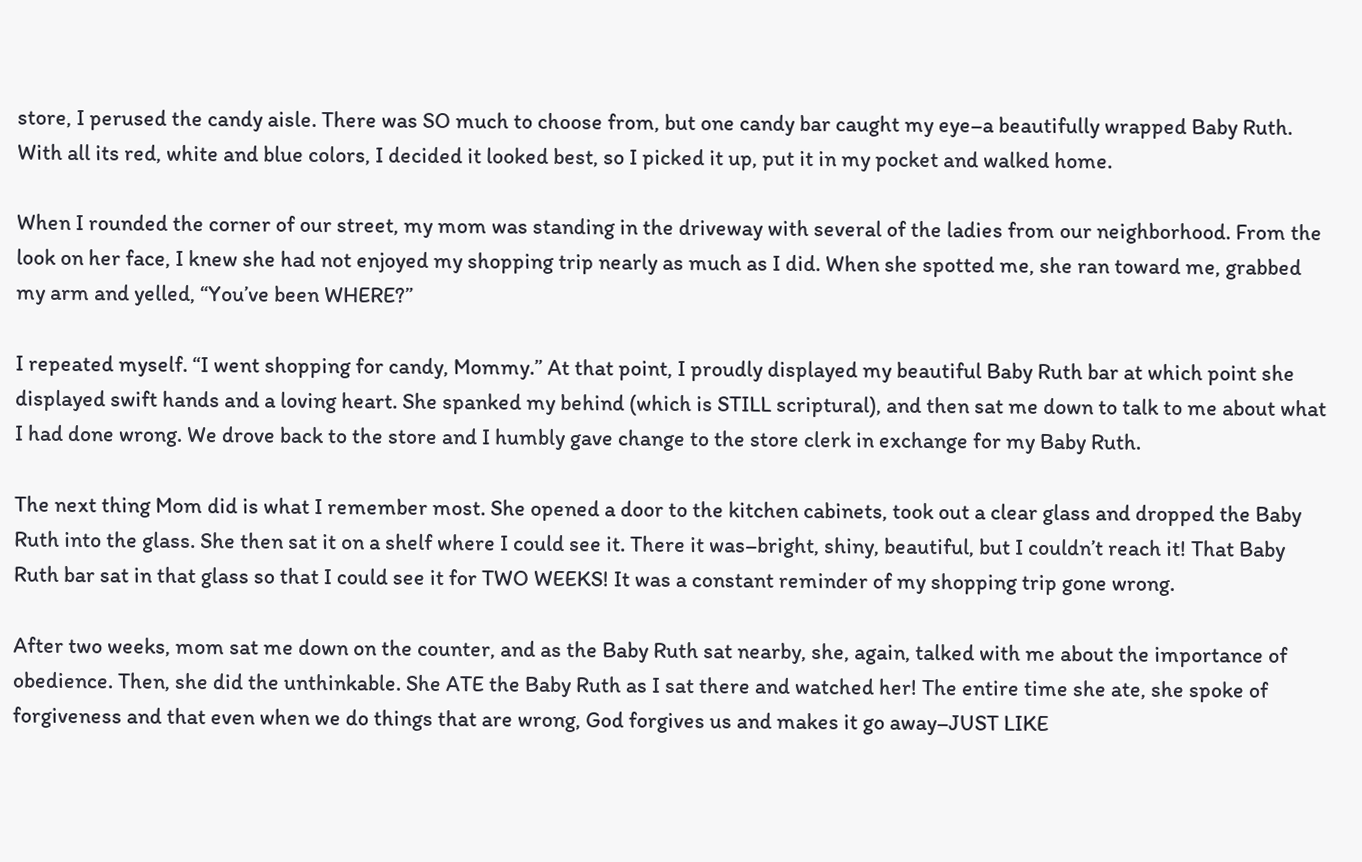store, I perused the candy aisle. There was SO much to choose from, but one candy bar caught my eye–a beautifully wrapped Baby Ruth. With all its red, white and blue colors, I decided it looked best, so I picked it up, put it in my pocket and walked home.

When I rounded the corner of our street, my mom was standing in the driveway with several of the ladies from our neighborhood. From the look on her face, I knew she had not enjoyed my shopping trip nearly as much as I did. When she spotted me, she ran toward me, grabbed my arm and yelled, “You’ve been WHERE?”

I repeated myself. “I went shopping for candy, Mommy.” At that point, I proudly displayed my beautiful Baby Ruth bar at which point she displayed swift hands and a loving heart. She spanked my behind (which is STILL scriptural), and then sat me down to talk to me about what I had done wrong. We drove back to the store and I humbly gave change to the store clerk in exchange for my Baby Ruth.

The next thing Mom did is what I remember most. She opened a door to the kitchen cabinets, took out a clear glass and dropped the Baby Ruth into the glass. She then sat it on a shelf where I could see it. There it was–bright, shiny, beautiful, but I couldn’t reach it! That Baby Ruth bar sat in that glass so that I could see it for TWO WEEKS! It was a constant reminder of my shopping trip gone wrong.

After two weeks, mom sat me down on the counter, and as the Baby Ruth sat nearby, she, again, talked with me about the importance of obedience. Then, she did the unthinkable. She ATE the Baby Ruth as I sat there and watched her! The entire time she ate, she spoke of forgiveness and that even when we do things that are wrong, God forgives us and makes it go away–JUST LIKE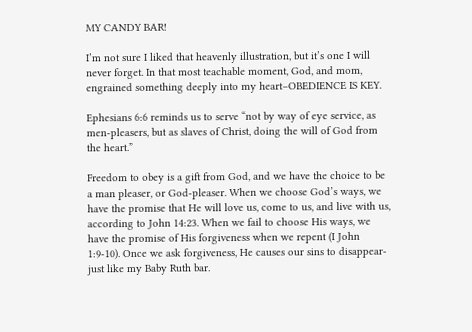MY CANDY BAR!

I’m not sure I liked that heavenly illustration, but it’s one I will never forget. In that most teachable moment, God, and mom, engrained something deeply into my heart–OBEDIENCE IS KEY.

Ephesians 6:6 reminds us to serve “not by way of eye service, as men-pleasers, but as slaves of Christ, doing the will of God from the heart.”

Freedom to obey is a gift from God, and we have the choice to be a man pleaser, or God-pleaser. When we choose God’s ways, we have the promise that He will love us, come to us, and live with us, according to John 14:23. When we fail to choose His ways, we have the promise of His forgiveness when we repent (I John 1:9-10). Once we ask forgiveness, He causes our sins to disappear-just like my Baby Ruth bar.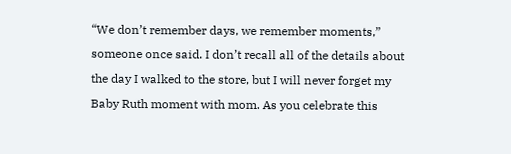“We don’t remember days, we remember moments,” someone once said. I don’t recall all of the details about the day I walked to the store, but I will never forget my Baby Ruth moment with mom. As you celebrate this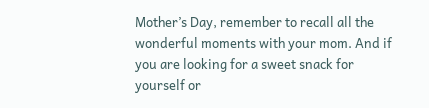Mother’s Day, remember to recall all the wonderful moments with your mom. And if you are looking for a sweet snack for yourself or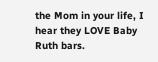the Mom in your life, I hear they LOVE Baby Ruth bars.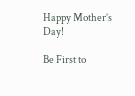Happy Mother’s Day!

Be First to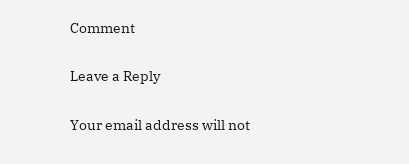Comment

Leave a Reply

Your email address will not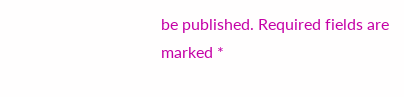be published. Required fields are marked *